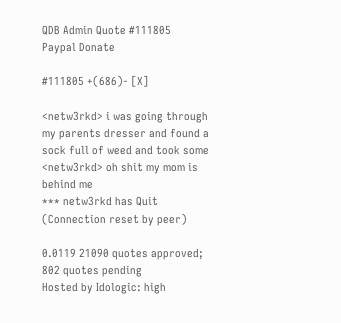QDB Admin Quote #111805
Paypal Donate

#111805 +(686)- [X]

<netw3rkd> i was going through my parents dresser and found a sock full of weed and took some
<netw3rkd> oh shit my mom is behind me
*** netw3rkd has Quit (Connection reset by peer)

0.0119 21090 quotes approved; 802 quotes pending
Hosted by Idologic: high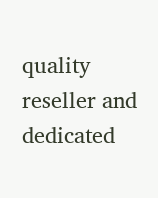quality reseller and dedicated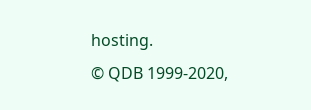hosting.
© QDB 1999-2020,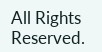All Rights Reserved.